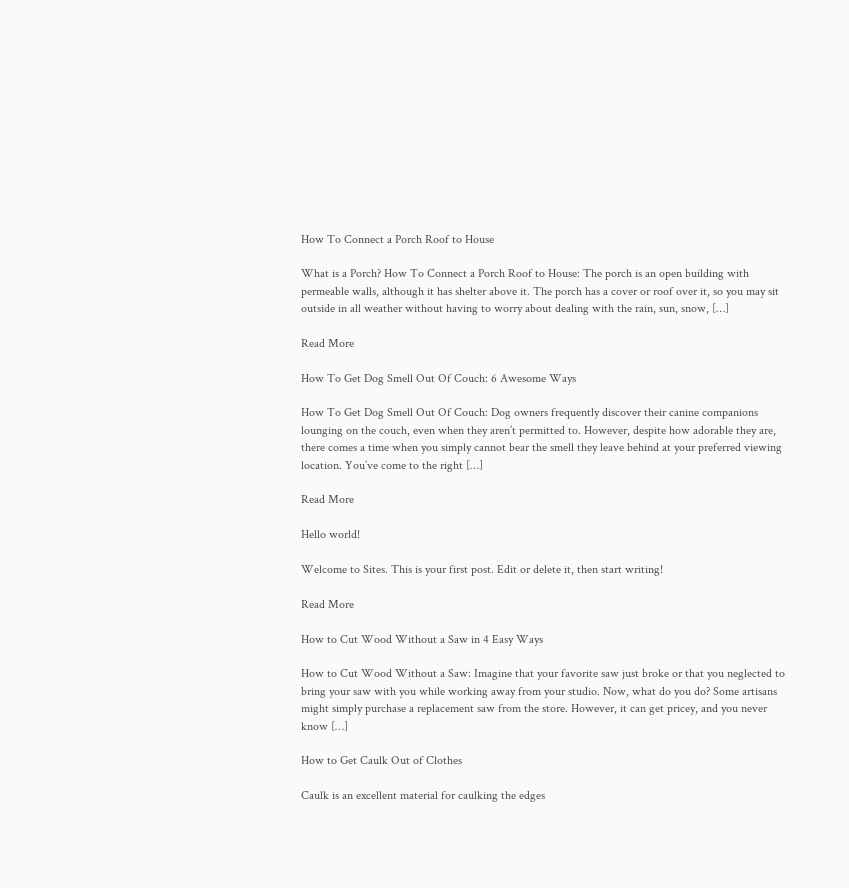How To Connect a Porch Roof to House

What is a Porch? How To Connect a Porch Roof to House: The porch is an open building with permeable walls, although it has shelter above it. The porch has a cover or roof over it, so you may sit outside in all weather without having to worry about dealing with the rain, sun, snow, […]

Read More

How To Get Dog Smell Out Of Couch: 6 Awesome Ways

How To Get Dog Smell Out Of Couch: Dog owners frequently discover their canine companions lounging on the couch, even when they aren’t permitted to. However, despite how adorable they are, there comes a time when you simply cannot bear the smell they leave behind at your preferred viewing location. You’ve come to the right […]

Read More

Hello world!

Welcome to Sites. This is your first post. Edit or delete it, then start writing!

Read More

How to Cut Wood Without a Saw in 4 Easy Ways

How to Cut Wood Without a Saw: Imagine that your favorite saw just broke or that you neglected to bring your saw with you while working away from your studio. Now, what do you do? Some artisans might simply purchase a replacement saw from the store. However, it can get pricey, and you never know […]

How to Get Caulk Out of Clothes

Caulk is an excellent material for caulking the edges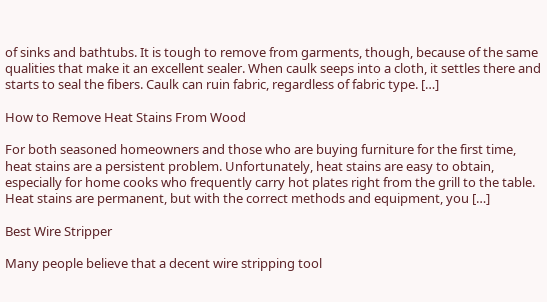of sinks and bathtubs. It is tough to remove from garments, though, because of the same qualities that make it an excellent sealer. When caulk seeps into a cloth, it settles there and starts to seal the fibers. Caulk can ruin fabric, regardless of fabric type. […]

How to Remove Heat Stains From Wood

For both seasoned homeowners and those who are buying furniture for the first time, heat stains are a persistent problem. Unfortunately, heat stains are easy to obtain, especially for home cooks who frequently carry hot plates right from the grill to the table. Heat stains are permanent, but with the correct methods and equipment, you […]

Best Wire Stripper

Many people believe that a decent wire stripping tool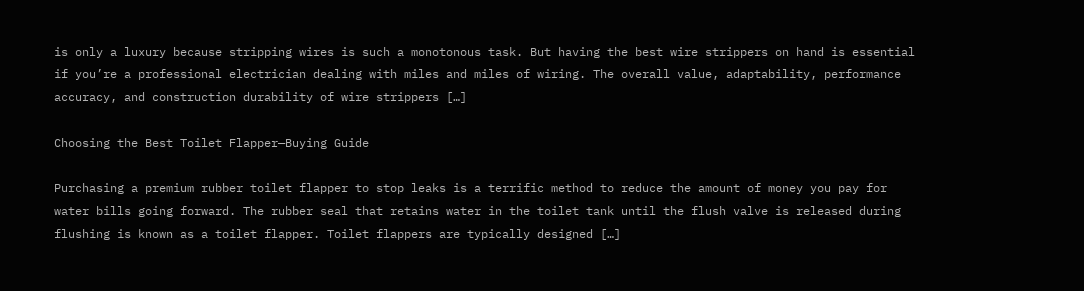is only a luxury because stripping wires is such a monotonous task. But having the best wire strippers on hand is essential if you’re a professional electrician dealing with miles and miles of wiring. The overall value, adaptability, performance accuracy, and construction durability of wire strippers […]

Choosing the Best Toilet Flapper—Buying Guide

Purchasing a premium rubber toilet flapper to stop leaks is a terrific method to reduce the amount of money you pay for water bills going forward. The rubber seal that retains water in the toilet tank until the flush valve is released during flushing is known as a toilet flapper. Toilet flappers are typically designed […]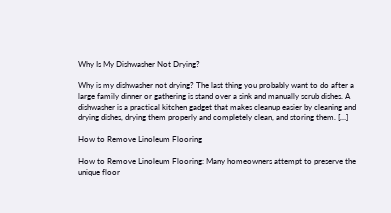Why Is My Dishwasher Not Drying?

Why is my dishwasher not drying? The last thing you probably want to do after a large family dinner or gathering is stand over a sink and manually scrub dishes. A dishwasher is a practical kitchen gadget that makes cleanup easier by cleaning and drying dishes, drying them properly and completely clean, and storing them. […]

How to Remove Linoleum Flooring

How to Remove Linoleum Flooring: Many homeowners attempt to preserve the unique floor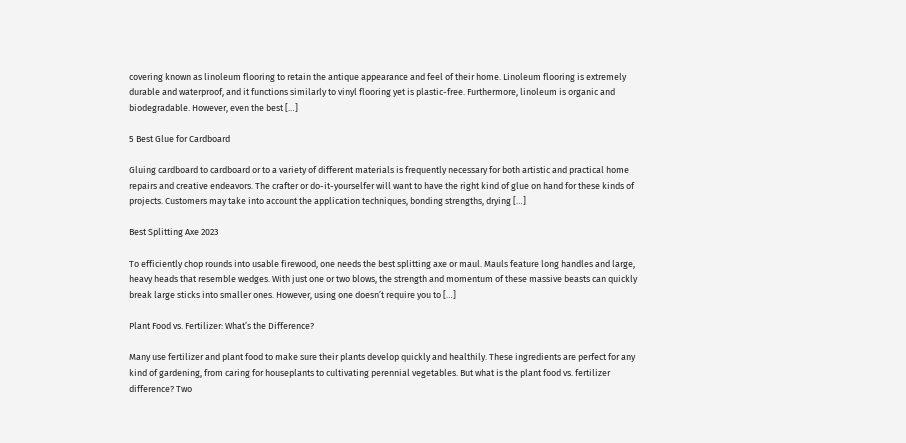covering known as linoleum flooring to retain the antique appearance and feel of their home. Linoleum flooring is extremely durable and waterproof, and it functions similarly to vinyl flooring yet is plastic-free. Furthermore, linoleum is organic and biodegradable. However, even the best […]

5 Best Glue for Cardboard

Gluing cardboard to cardboard or to a variety of different materials is frequently necessary for both artistic and practical home repairs and creative endeavors. The crafter or do-it-yourselfer will want to have the right kind of glue on hand for these kinds of projects. Customers may take into account the application techniques, bonding strengths, drying […]

Best Splitting Axe 2023

To efficiently chop rounds into usable firewood, one needs the best splitting axe or maul. Mauls feature long handles and large, heavy heads that resemble wedges. With just one or two blows, the strength and momentum of these massive beasts can quickly break large sticks into smaller ones. However, using one doesn’t require you to […]

Plant Food vs. Fertilizer: What’s the Difference?

Many use fertilizer and plant food to make sure their plants develop quickly and healthily. These ingredients are perfect for any kind of gardening, from caring for houseplants to cultivating perennial vegetables. But what is the plant food vs. fertilizer difference? Two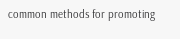common methods for promoting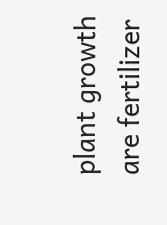plant growth are fertilizer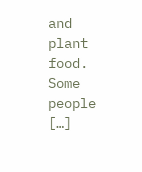and plant food. Some people […]